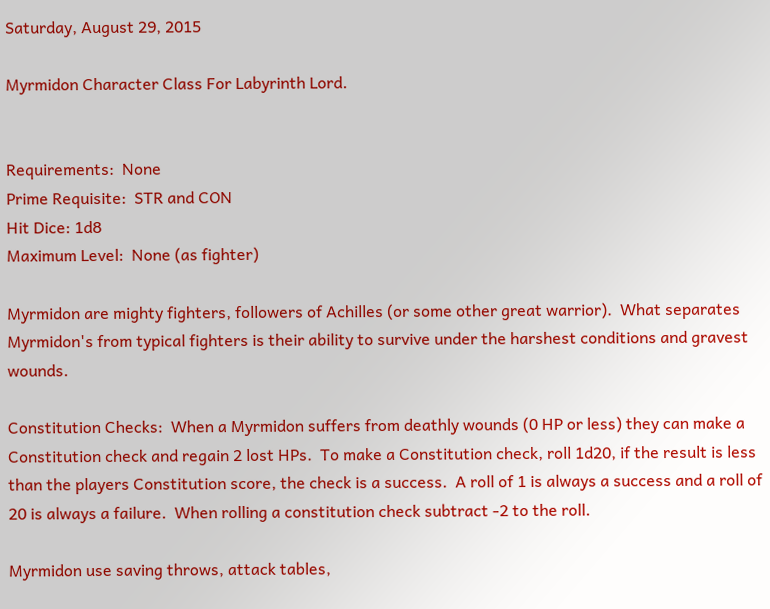Saturday, August 29, 2015

Myrmidon Character Class For Labyrinth Lord.


Requirements:  None
Prime Requisite:  STR and CON
Hit Dice: 1d8
Maximum Level:  None (as fighter)

Myrmidon are mighty fighters, followers of Achilles (or some other great warrior).  What separates Myrmidon's from typical fighters is their ability to survive under the harshest conditions and gravest wounds.

Constitution Checks:  When a Myrmidon suffers from deathly wounds (0 HP or less) they can make a Constitution check and regain 2 lost HPs.  To make a Constitution check, roll 1d20, if the result is less than the players Constitution score, the check is a success.  A roll of 1 is always a success and a roll of 20 is always a failure.  When rolling a constitution check subtract -2 to the roll.

Myrmidon use saving throws, attack tables,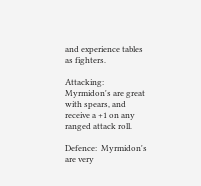and experience tables as fighters.

Attacking:  Myrmidon's are great with spears, and receive a +1 on any ranged attack roll.

Defence:  Myrmidon's are very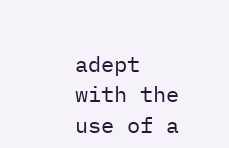adept with the use of a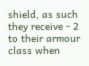shield, as such they receive - 2 to their armour class when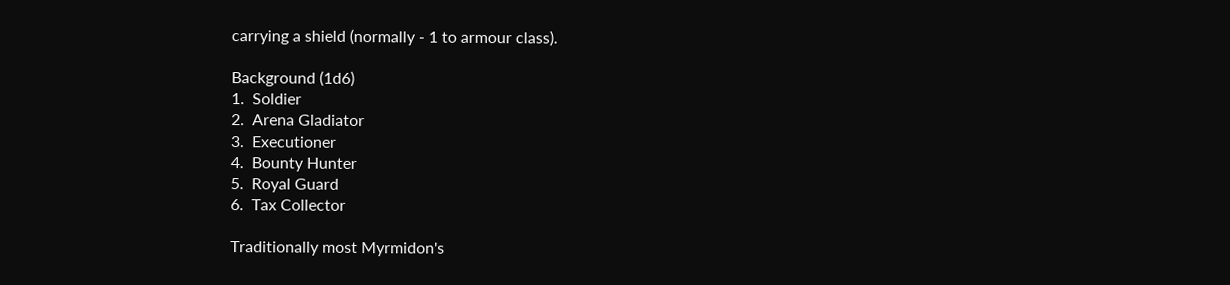carrying a shield (normally - 1 to armour class).

Background (1d6)
1.  Soldier
2.  Arena Gladiator
3.  Executioner
4.  Bounty Hunter
5.  Royal Guard
6.  Tax Collector

Traditionally most Myrmidon's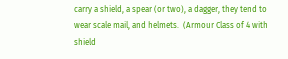carry a shield, a spear (or two), a dagger, they tend to wear scale mail, and helmets.  (Armour Class of 4 with shield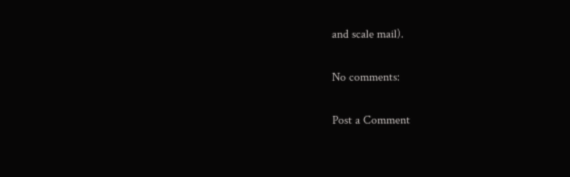and scale mail).

No comments:

Post a Comment